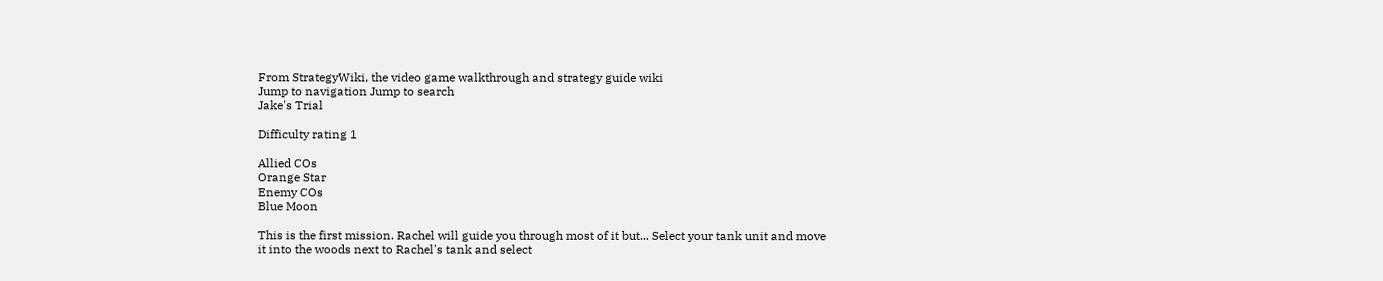From StrategyWiki, the video game walkthrough and strategy guide wiki
Jump to navigation Jump to search
Jake's Trial

Difficulty rating 1

Allied COs
Orange Star
Enemy COs
Blue Moon

This is the first mission. Rachel will guide you through most of it but... Select your tank unit and move it into the woods next to Rachel's tank and select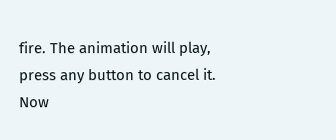fire. The animation will play, press any button to cancel it. Now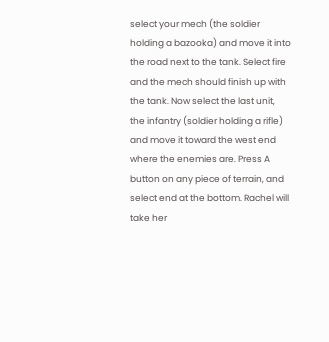select your mech (the soldier holding a bazooka) and move it into the road next to the tank. Select fire and the mech should finish up with the tank. Now select the last unit, the infantry (soldier holding a rifle) and move it toward the west end where the enemies are. Press A button on any piece of terrain, and select end at the bottom. Rachel will take her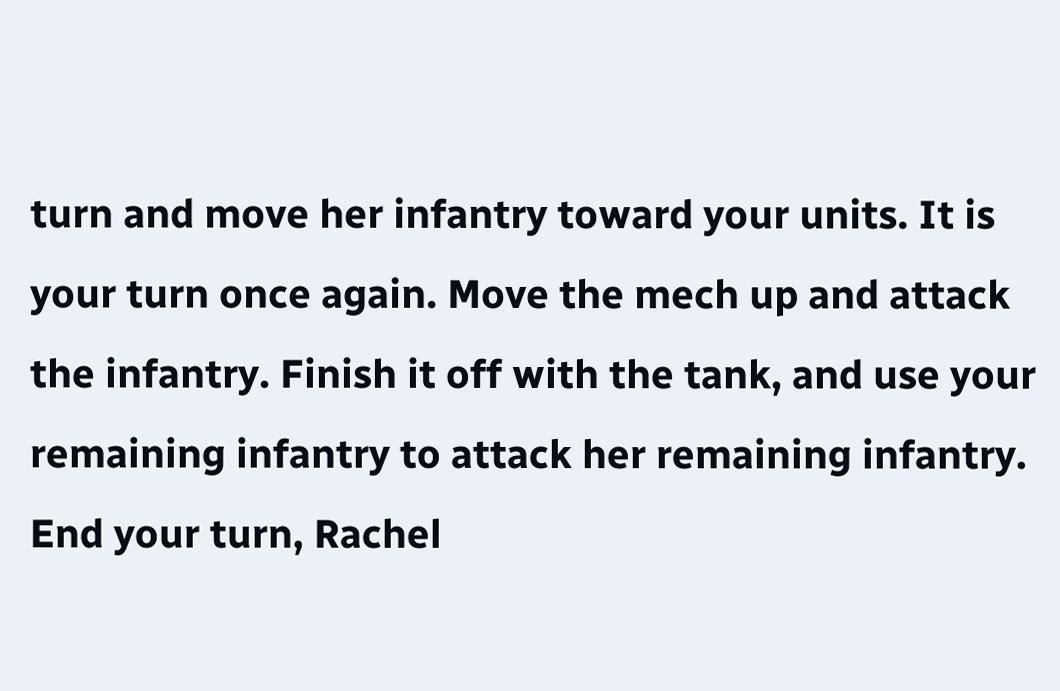turn and move her infantry toward your units. It is your turn once again. Move the mech up and attack the infantry. Finish it off with the tank, and use your remaining infantry to attack her remaining infantry. End your turn, Rachel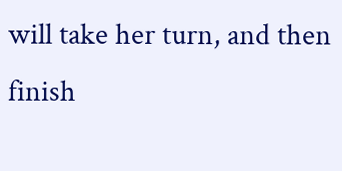will take her turn, and then finish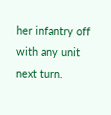her infantry off with any unit next turn.